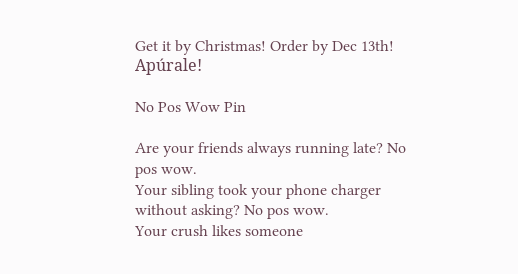Get it by Christmas! Order by Dec 13th! Apúrale!

No Pos Wow Pin

Are your friends always running late? No pos wow.
Your sibling took your phone charger without asking? No pos wow.
Your crush likes someone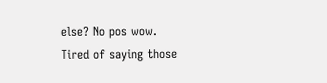else? No pos wow.
Tired of saying those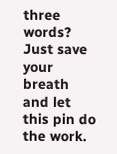three words? Just save your breath and let this pin do the work.